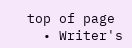top of page
  • Writer's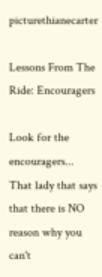picturethianecarter

Lessons From The Ride: Encouragers

Look for the encouragers... That lady that says that there is NO reason why you can't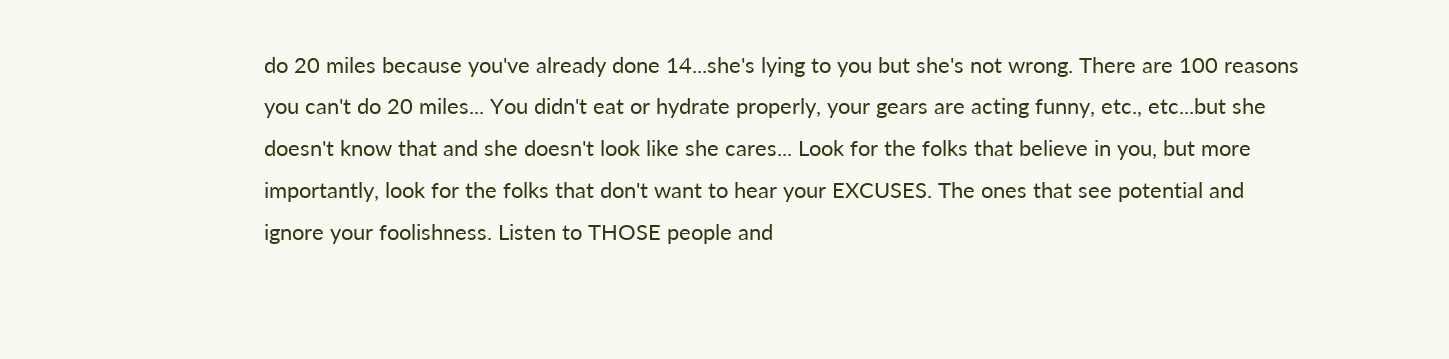do 20 miles because you've already done 14...she's lying to you but she's not wrong. There are 100 reasons you can't do 20 miles... You didn't eat or hydrate properly, your gears are acting funny, etc., etc...but she doesn't know that and she doesn't look like she cares... Look for the folks that believe in you, but more importantly, look for the folks that don't want to hear your EXCUSES. The ones that see potential and ignore your foolishness. Listen to THOSE people and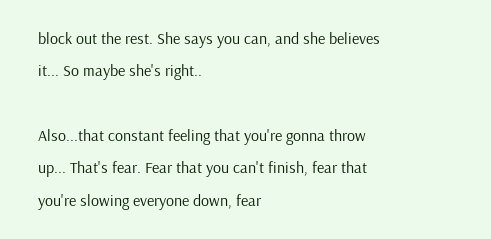block out the rest. She says you can, and she believes it... So maybe she's right..

Also...that constant feeling that you're gonna throw up... That's fear. Fear that you can't finish, fear that you're slowing everyone down, fear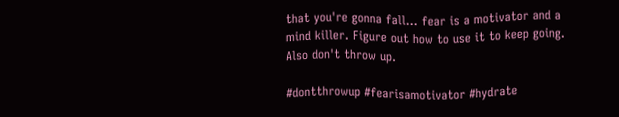that you're gonna fall... fear is a motivator and a mind killer. Figure out how to use it to keep going. Also don't throw up.

#dontthrowup #fearisamotivator #hydrate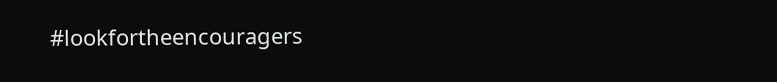#lookfortheencouragers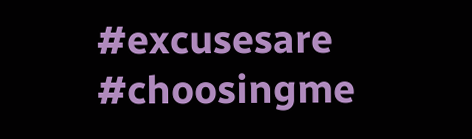#excusesare #choosingme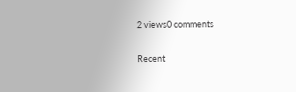2 views0 comments

Recent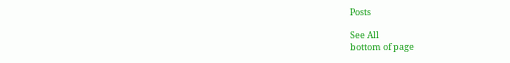Posts

See All
bottom of page